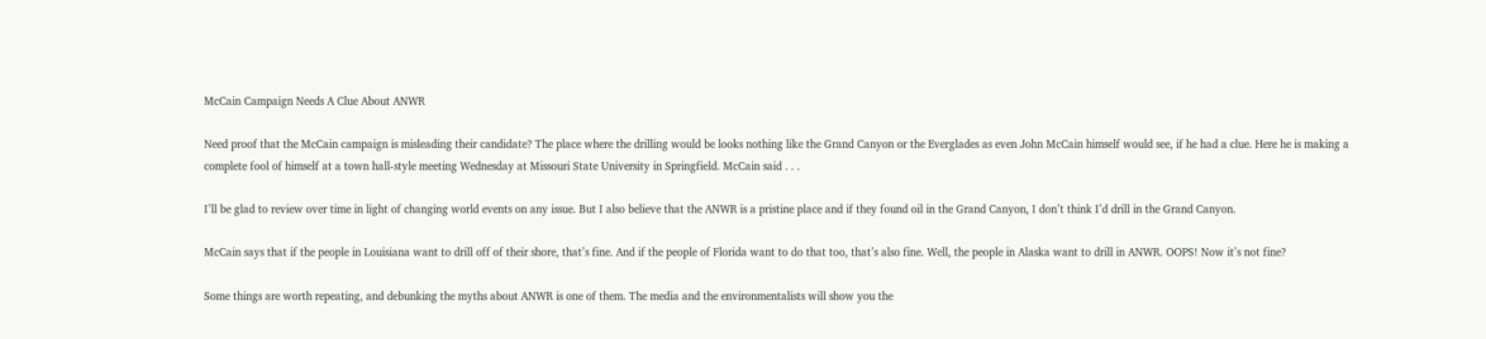McCain Campaign Needs A Clue About ANWR

Need proof that the McCain campaign is misleading their candidate? The place where the drilling would be looks nothing like the Grand Canyon or the Everglades as even John McCain himself would see, if he had a clue. Here he is making a complete fool of himself at a town hall-style meeting Wednesday at Missouri State University in Springfield. McCain said . . .

I’ll be glad to review over time in light of changing world events on any issue. But I also believe that the ANWR is a pristine place and if they found oil in the Grand Canyon, I don’t think I’d drill in the Grand Canyon.

McCain says that if the people in Louisiana want to drill off of their shore, that’s fine. And if the people of Florida want to do that too, that’s also fine. Well, the people in Alaska want to drill in ANWR. OOPS! Now it’s not fine?

Some things are worth repeating, and debunking the myths about ANWR is one of them. The media and the environmentalists will show you the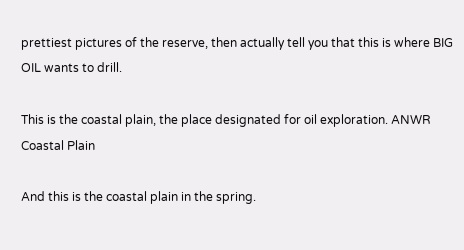prettiest pictures of the reserve, then actually tell you that this is where BIG OIL wants to drill.

This is the coastal plain, the place designated for oil exploration. ANWR Coastal Plain

And this is the coastal plain in the spring.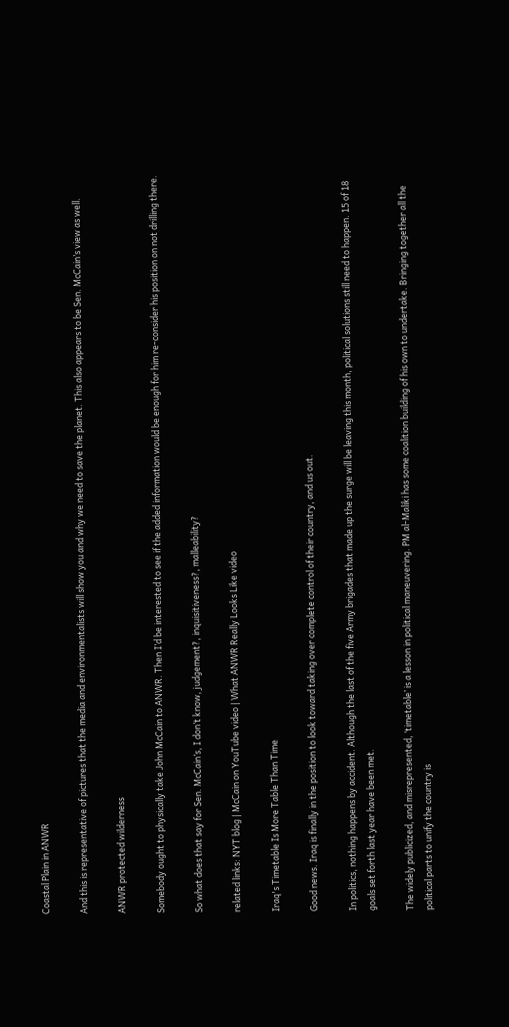Coastal Plain in ANWR

And this is representative of pictures that the media and environmentalists will show you and why we need to save the planet. This also appears to be Sen. McCain’s view as well.

ANWR protected wilderness

Somebody ought to physically take John McCain to ANWR. Then I’d be interested to see if the added information would be enough for him re-consider his position on not drilling there.

So what does that say for Sen. McCain’s, I don’t know, judgement?, inquisitiveness?, malleability?

related links: NYT blog | McCain on YouTube video | What ANWR Really Looks Like video

Iraq's Timetable Is More Table Than Time

Good news. Iraq is finally in the position to look toward taking over complete control of their country, and us out.

In politics, nothing happens by accident. Although the last of the five Army brigades that made up the surge will be leaving this month, political solutions still need to happen. 15 of 18 goals set forth last year have been met.

The widely publicized, and misrepresented, ‘timetable’ is a lesson in political maneuvering. PM al-Maliki has some coalition building of his own to undertake. Bringing together all the political parts to unify the country is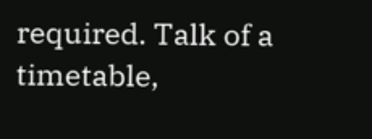required. Talk of a timetable,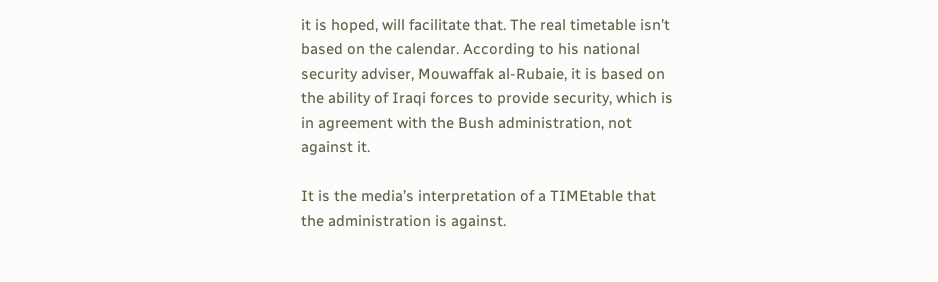it is hoped, will facilitate that. The real timetable isn’t based on the calendar. According to his national security adviser, Mouwaffak al-Rubaie, it is based on the ability of Iraqi forces to provide security, which is in agreement with the Bush administration, not against it.

It is the media’s interpretation of a TIMEtable that the administration is against.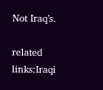Not Iraq’s.

related links:Iraqi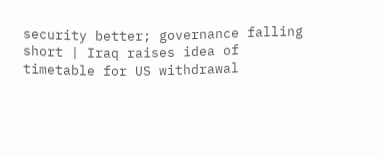security better; governance falling short | Iraq raises idea of timetable for US withdrawal